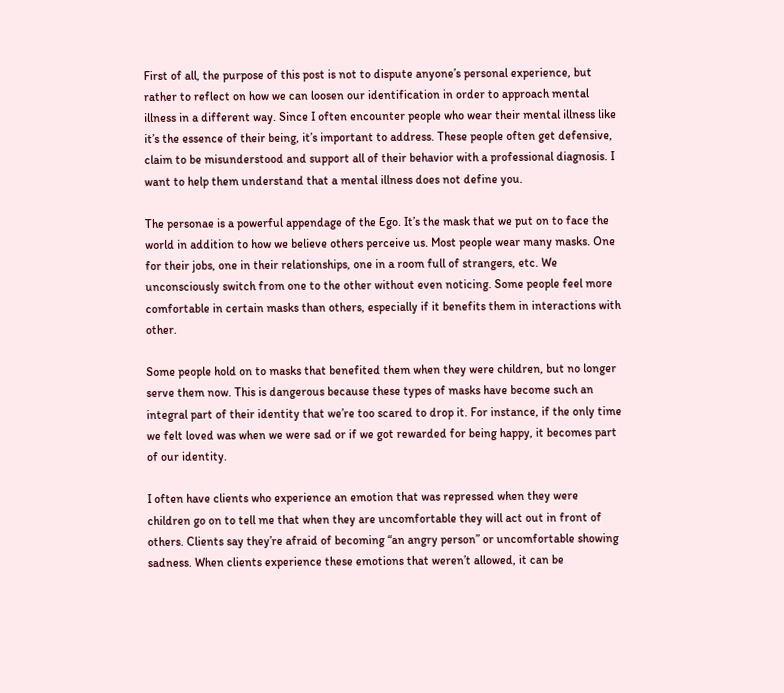First of all, the purpose of this post is not to dispute anyone’s personal experience, but rather to reflect on how we can loosen our identification in order to approach mental illness in a different way. Since I often encounter people who wear their mental illness like it’s the essence of their being, it’s important to address. These people often get defensive, claim to be misunderstood and support all of their behavior with a professional diagnosis. I want to help them understand that a mental illness does not define you.

The personae is a powerful appendage of the Ego. It’s the mask that we put on to face the world in addition to how we believe others perceive us. Most people wear many masks. One for their jobs, one in their relationships, one in a room full of strangers, etc. We unconsciously switch from one to the other without even noticing. Some people feel more comfortable in certain masks than others, especially if it benefits them in interactions with other.

Some people hold on to masks that benefited them when they were children, but no longer serve them now. This is dangerous because these types of masks have become such an integral part of their identity that we’re too scared to drop it. For instance, if the only time we felt loved was when we were sad or if we got rewarded for being happy, it becomes part of our identity.

I often have clients who experience an emotion that was repressed when they were children go on to tell me that when they are uncomfortable they will act out in front of others. Clients say they’re afraid of becoming “an angry person” or uncomfortable showing sadness. When clients experience these emotions that weren’t allowed, it can be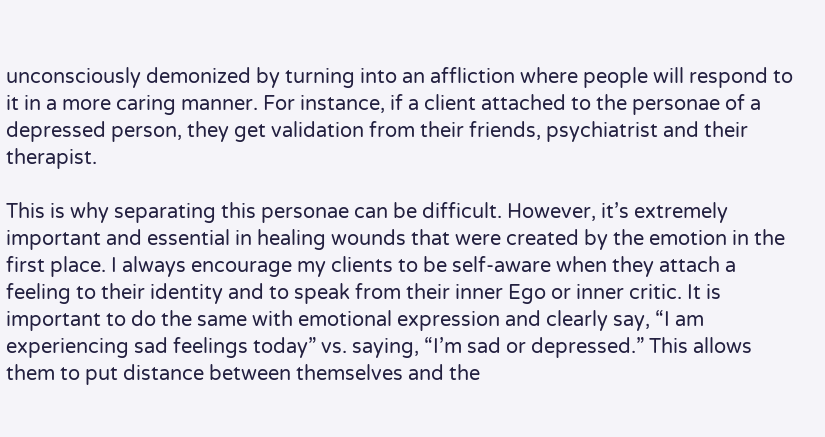unconsciously demonized by turning into an affliction where people will respond to it in a more caring manner. For instance, if a client attached to the personae of a depressed person, they get validation from their friends, psychiatrist and their therapist.

This is why separating this personae can be difficult. However, it’s extremely important and essential in healing wounds that were created by the emotion in the first place. I always encourage my clients to be self-aware when they attach a feeling to their identity and to speak from their inner Ego or inner critic. It is important to do the same with emotional expression and clearly say, “I am experiencing sad feelings today” vs. saying, “I’m sad or depressed.” This allows them to put distance between themselves and the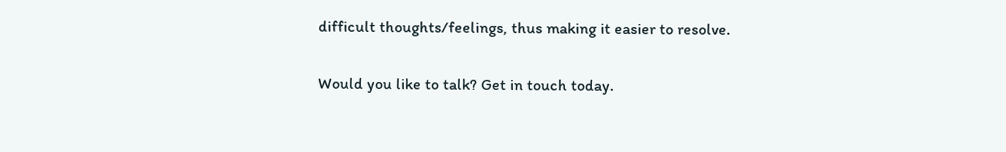difficult thoughts/feelings, thus making it easier to resolve.

Would you like to talk? Get in touch today.